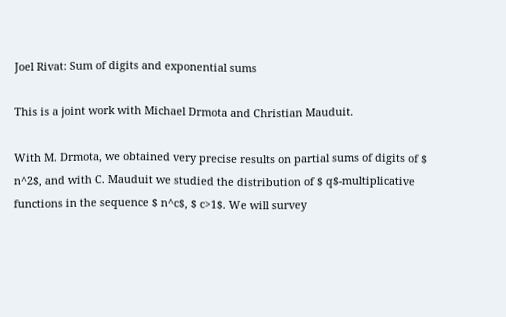Joel Rivat: Sum of digits and exponential sums

This is a joint work with Michael Drmota and Christian Mauduit.

With M. Drmota, we obtained very precise results on partial sums of digits of $ n^2$, and with C. Mauduit we studied the distribution of $ q$-multiplicative functions in the sequence $ n^c$, $ c>1$. We will survey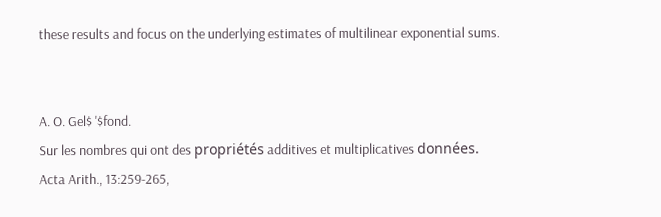these results and focus on the underlying estimates of multilinear exponential sums.


A. O. Gel$ '$fond.
Sur les nombres qui ont des propriétés additives et multiplicatives données.
Acta Arith., 13:259-265,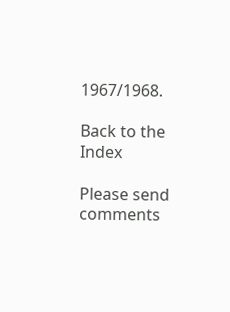1967/1968.

Back to the Index

Please send comments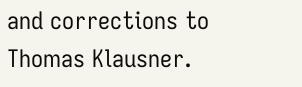and corrections to Thomas Klausner.